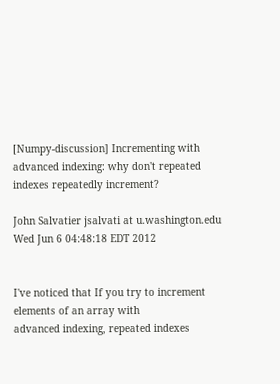[Numpy-discussion] Incrementing with advanced indexing: why don't repeated indexes repeatedly increment?

John Salvatier jsalvati at u.washington.edu
Wed Jun 6 04:48:18 EDT 2012


I've noticed that If you try to increment elements of an array with
advanced indexing, repeated indexes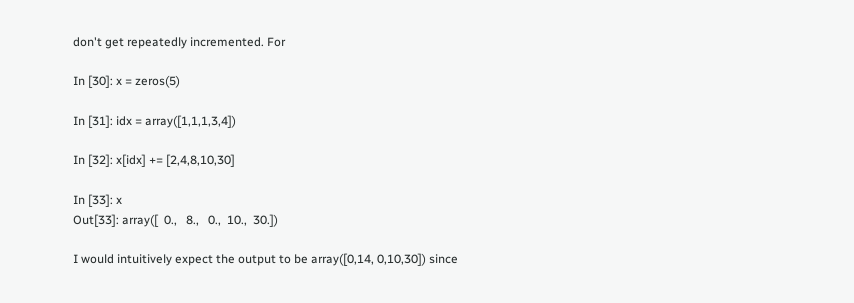don't get repeatedly incremented. For

In [30]: x = zeros(5)

In [31]: idx = array([1,1,1,3,4])

In [32]: x[idx] += [2,4,8,10,30]

In [33]: x
Out[33]: array([  0.,   8.,   0.,  10.,  30.])

I would intuitively expect the output to be array([0,14, 0,10,30]) since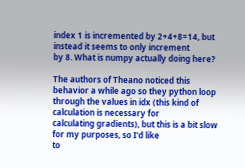index 1 is incremented by 2+4+8=14, but instead it seems to only increment
by 8. What is numpy actually doing here?

The authors of Theano noticed this behavior a while ago so they python loop
through the values in idx (this kind of calculation is necessary for
calculating gradients), but this is a bit slow for my purposes, so I'd like
to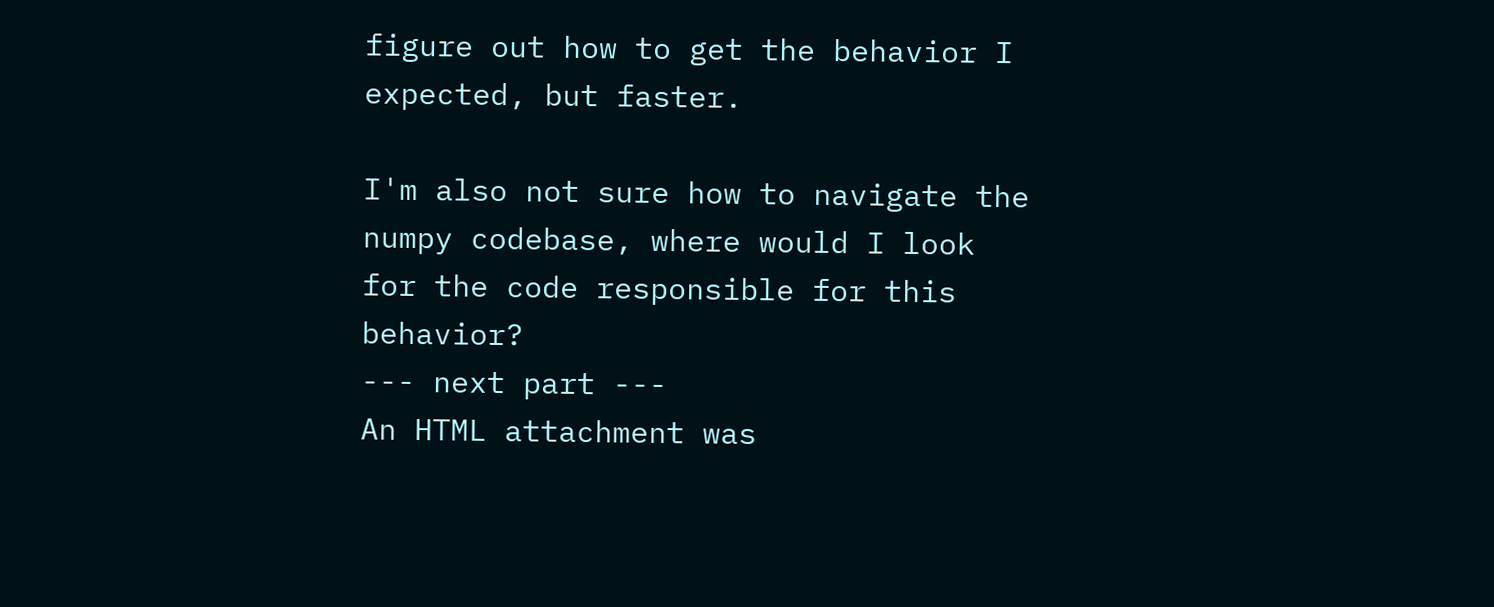figure out how to get the behavior I expected, but faster.

I'm also not sure how to navigate the numpy codebase, where would I look
for the code responsible for this behavior?
--- next part ---
An HTML attachment was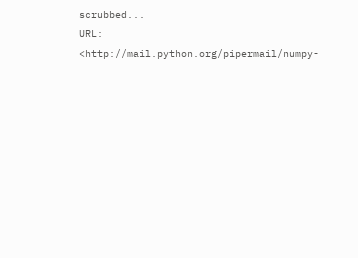scrubbed...
URL: <http://mail.python.org/pipermail/numpy-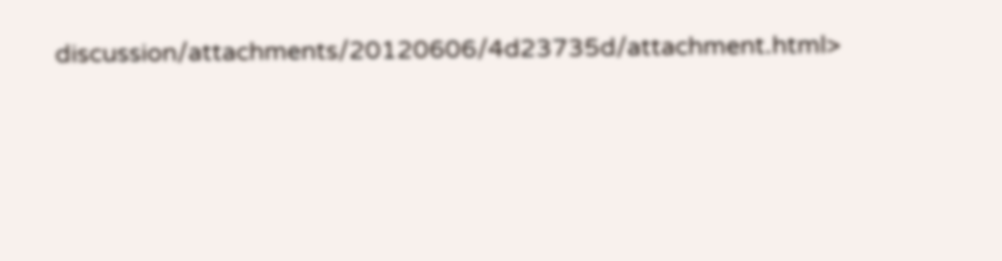discussion/attachments/20120606/4d23735d/attachment.html>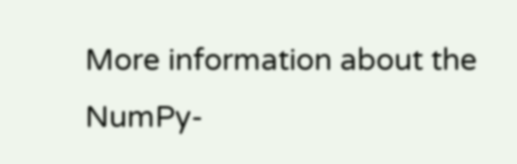More information about the NumPy-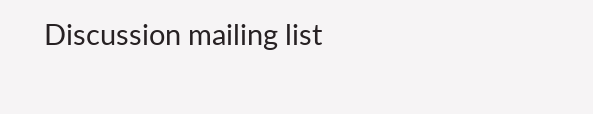Discussion mailing list